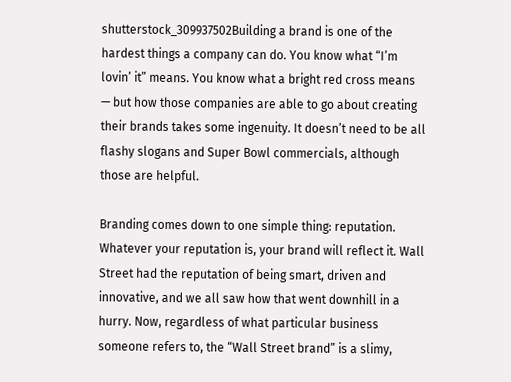shutterstock_309937502Building a brand is one of the hardest things a company can do. You know what “I’m lovin’ it” means. You know what a bright red cross means — but how those companies are able to go about creating their brands takes some ingenuity. It doesn’t need to be all flashy slogans and Super Bowl commercials, although those are helpful.

Branding comes down to one simple thing: reputation. Whatever your reputation is, your brand will reflect it. Wall Street had the reputation of being smart, driven and innovative, and we all saw how that went downhill in a hurry. Now, regardless of what particular business someone refers to, the “Wall Street brand” is a slimy,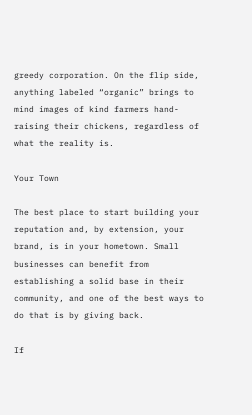greedy corporation. On the flip side, anything labeled “organic” brings to mind images of kind farmers hand-raising their chickens, regardless of what the reality is.

Your Town

The best place to start building your reputation and, by extension, your brand, is in your hometown. Small businesses can benefit from establishing a solid base in their community, and one of the best ways to do that is by giving back.

If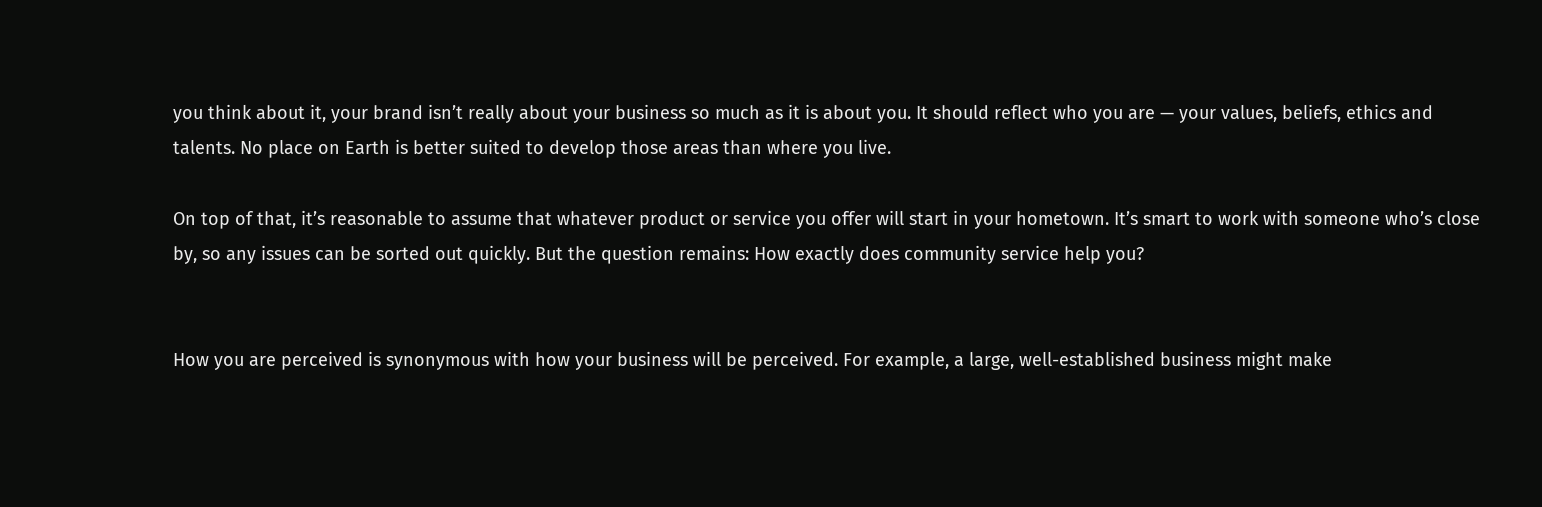you think about it, your brand isn’t really about your business so much as it is about you. It should reflect who you are — your values, beliefs, ethics and talents. No place on Earth is better suited to develop those areas than where you live.

On top of that, it’s reasonable to assume that whatever product or service you offer will start in your hometown. It’s smart to work with someone who’s close by, so any issues can be sorted out quickly. But the question remains: How exactly does community service help you?


How you are perceived is synonymous with how your business will be perceived. For example, a large, well-established business might make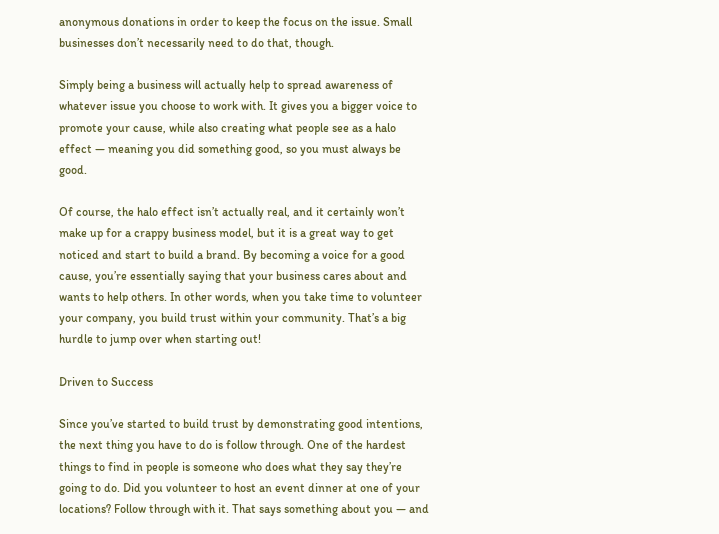anonymous donations in order to keep the focus on the issue. Small businesses don’t necessarily need to do that, though.

Simply being a business will actually help to spread awareness of whatever issue you choose to work with. It gives you a bigger voice to promote your cause, while also creating what people see as a halo effect — meaning you did something good, so you must always be good.

Of course, the halo effect isn’t actually real, and it certainly won’t make up for a crappy business model, but it is a great way to get noticed and start to build a brand. By becoming a voice for a good cause, you’re essentially saying that your business cares about and wants to help others. In other words, when you take time to volunteer your company, you build trust within your community. That’s a big hurdle to jump over when starting out!

Driven to Success

Since you’ve started to build trust by demonstrating good intentions, the next thing you have to do is follow through. One of the hardest things to find in people is someone who does what they say they’re going to do. Did you volunteer to host an event dinner at one of your locations? Follow through with it. That says something about you — and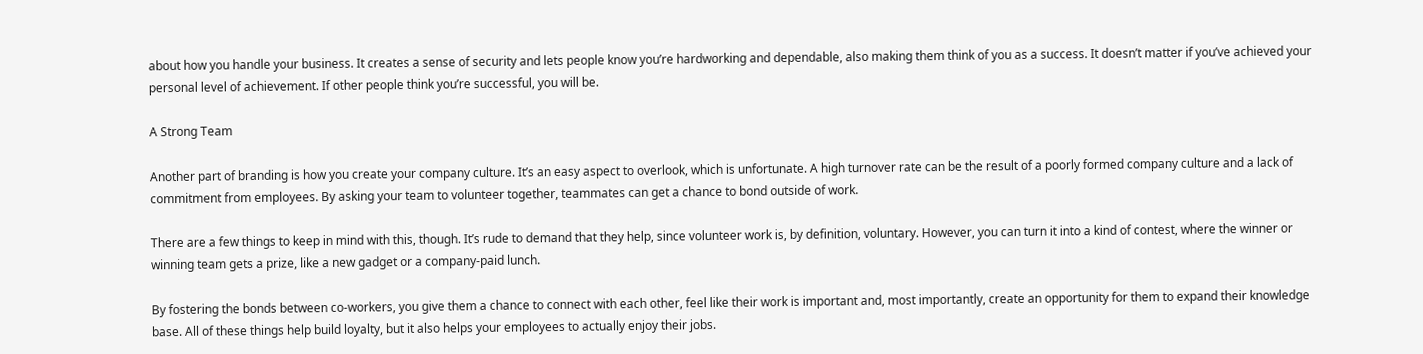about how you handle your business. It creates a sense of security and lets people know you’re hardworking and dependable, also making them think of you as a success. It doesn’t matter if you’ve achieved your personal level of achievement. If other people think you’re successful, you will be.

A Strong Team

Another part of branding is how you create your company culture. It’s an easy aspect to overlook, which is unfortunate. A high turnover rate can be the result of a poorly formed company culture and a lack of commitment from employees. By asking your team to volunteer together, teammates can get a chance to bond outside of work.

There are a few things to keep in mind with this, though. It’s rude to demand that they help, since volunteer work is, by definition, voluntary. However, you can turn it into a kind of contest, where the winner or winning team gets a prize, like a new gadget or a company-paid lunch.

By fostering the bonds between co-workers, you give them a chance to connect with each other, feel like their work is important and, most importantly, create an opportunity for them to expand their knowledge base. All of these things help build loyalty, but it also helps your employees to actually enjoy their jobs.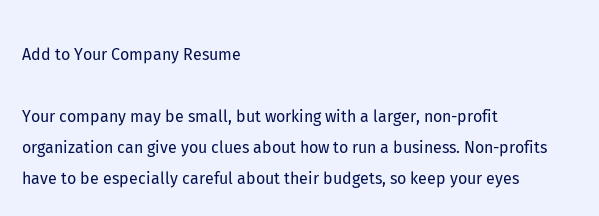Add to Your Company Resume

Your company may be small, but working with a larger, non-profit organization can give you clues about how to run a business. Non-profits have to be especially careful about their budgets, so keep your eyes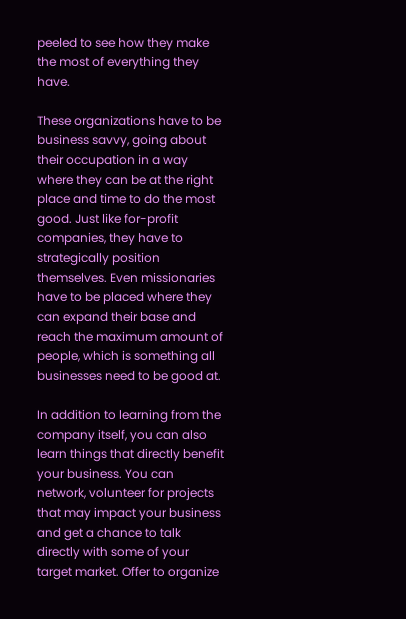peeled to see how they make the most of everything they have.

These organizations have to be business savvy, going about their occupation in a way where they can be at the right place and time to do the most good. Just like for-profit companies, they have to strategically position themselves. Even missionaries have to be placed where they can expand their base and reach the maximum amount of people, which is something all businesses need to be good at.

In addition to learning from the company itself, you can also learn things that directly benefit your business. You can network, volunteer for projects that may impact your business and get a chance to talk directly with some of your target market. Offer to organize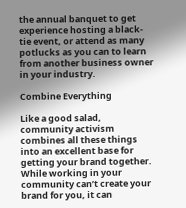the annual banquet to get experience hosting a black-tie event, or attend as many potlucks as you can to learn from another business owner in your industry.

Combine Everything

Like a good salad, community activism combines all these things into an excellent base for getting your brand together. While working in your community can’t create your brand for you, it can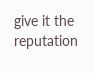give it the reputation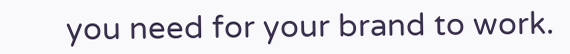you need for your brand to work.